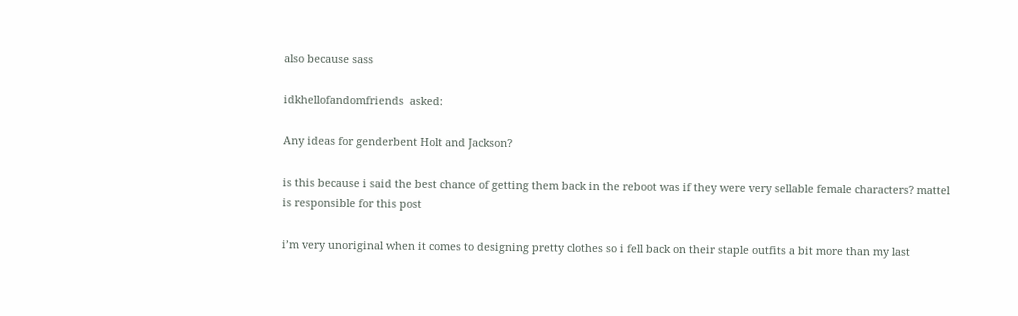also because sass

idkhellofandomfriends  asked:

Any ideas for genderbent Holt and Jackson?

is this because i said the best chance of getting them back in the reboot was if they were very sellable female characters? mattel is responsible for this post

i’m very unoriginal when it comes to designing pretty clothes so i fell back on their staple outfits a bit more than my last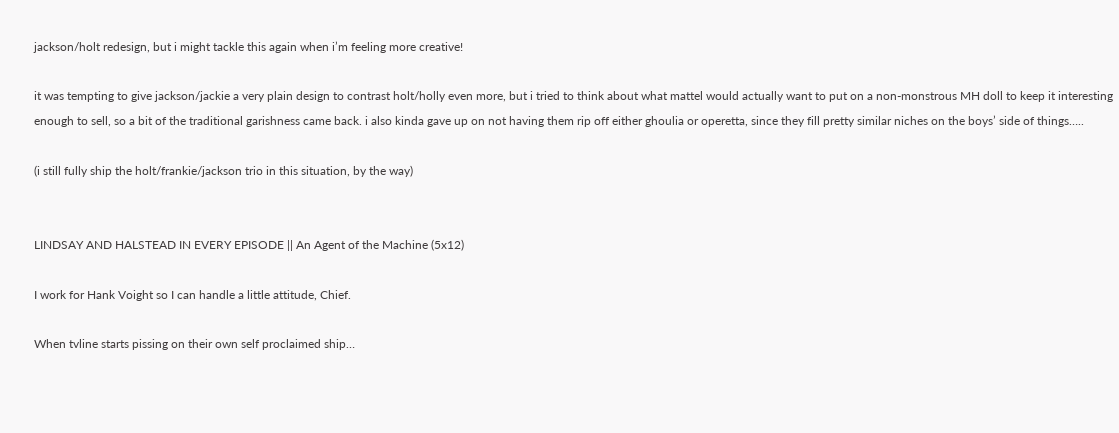jackson/holt redesign, but i might tackle this again when i’m feeling more creative!

it was tempting to give jackson/jackie a very plain design to contrast holt/holly even more, but i tried to think about what mattel would actually want to put on a non-monstrous MH doll to keep it interesting enough to sell, so a bit of the traditional garishness came back. i also kinda gave up on not having them rip off either ghoulia or operetta, since they fill pretty similar niches on the boys’ side of things…..

(i still fully ship the holt/frankie/jackson trio in this situation, by the way)


LINDSAY AND HALSTEAD IN EVERY EPISODE || An Agent of the Machine (5x12)

I work for Hank Voight so I can handle a little attitude, Chief.

When tvline starts pissing on their own self proclaimed ship…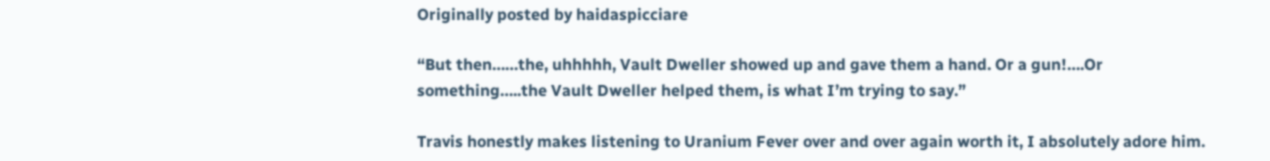Originally posted by haidaspicciare

“But then……the, uhhhhh, Vault Dweller showed up and gave them a hand. Or a gun!….Or something…..the Vault Dweller helped them, is what I’m trying to say.”

Travis honestly makes listening to Uranium Fever over and over again worth it, I absolutely adore him.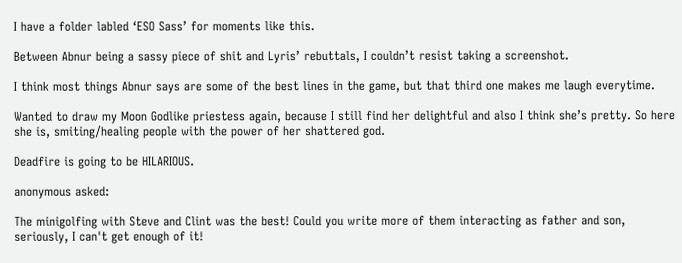I have a folder labled ‘ESO Sass’ for moments like this.

Between Abnur being a sassy piece of shit and Lyris’ rebuttals, I couldn’t resist taking a screenshot.

I think most things Abnur says are some of the best lines in the game, but that third one makes me laugh everytime.

Wanted to draw my Moon Godlike priestess again, because I still find her delightful and also I think she’s pretty. So here she is, smiting/healing people with the power of her shattered god.

Deadfire is going to be HILARIOUS.

anonymous asked:

The minigolfing with Steve and Clint was the best! Could you write more of them interacting as father and son, seriously, I can't get enough of it!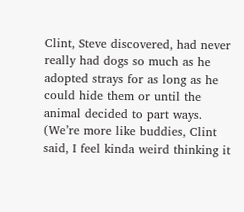Clint, Steve discovered, had never really had dogs so much as he adopted strays for as long as he could hide them or until the animal decided to part ways. (We’re more like buddies, Clint said, I feel kinda weird thinking it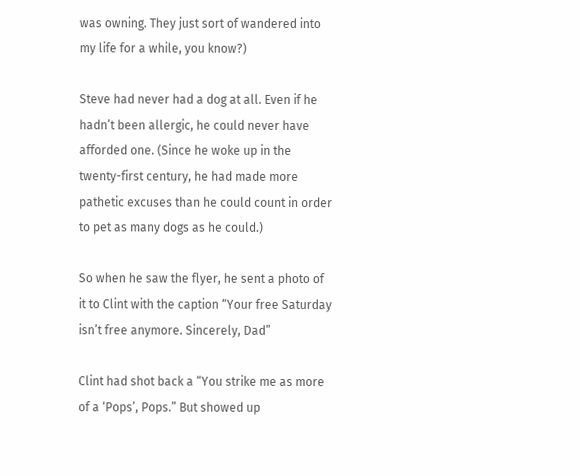was owning. They just sort of wandered into my life for a while, you know?)

Steve had never had a dog at all. Even if he hadn’t been allergic, he could never have afforded one. (Since he woke up in the twenty-first century, he had made more pathetic excuses than he could count in order to pet as many dogs as he could.)

So when he saw the flyer, he sent a photo of it to Clint with the caption “Your free Saturday isn’t free anymore. Sincerely, Dad”

Clint had shot back a “You strike me as more of a ‘Pops’, Pops.” But showed up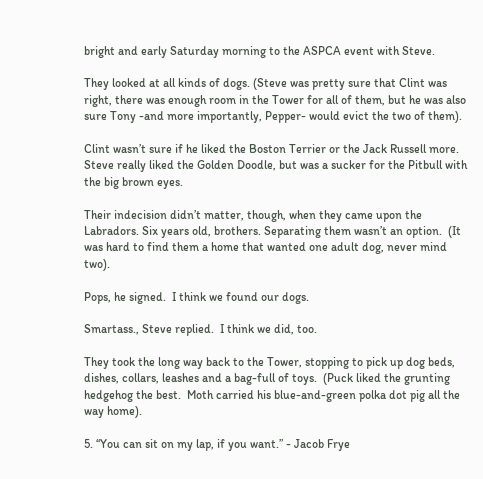bright and early Saturday morning to the ASPCA event with Steve.

They looked at all kinds of dogs. (Steve was pretty sure that Clint was right, there was enough room in the Tower for all of them, but he was also sure Tony -and more importantly, Pepper- would evict the two of them).

Clint wasn’t sure if he liked the Boston Terrier or the Jack Russell more. Steve really liked the Golden Doodle, but was a sucker for the Pitbull with the big brown eyes.

Their indecision didn’t matter, though, when they came upon the Labradors. Six years old, brothers. Separating them wasn’t an option.  (It was hard to find them a home that wanted one adult dog, never mind two).

Pops, he signed.  I think we found our dogs.

Smartass., Steve replied.  I think we did, too.

They took the long way back to the Tower, stopping to pick up dog beds, dishes, collars, leashes and a bag-full of toys.  (Puck liked the grunting hedgehog the best.  Moth carried his blue-and-green polka dot pig all the way home).

5. “You can sit on my lap, if you want.” - Jacob Frye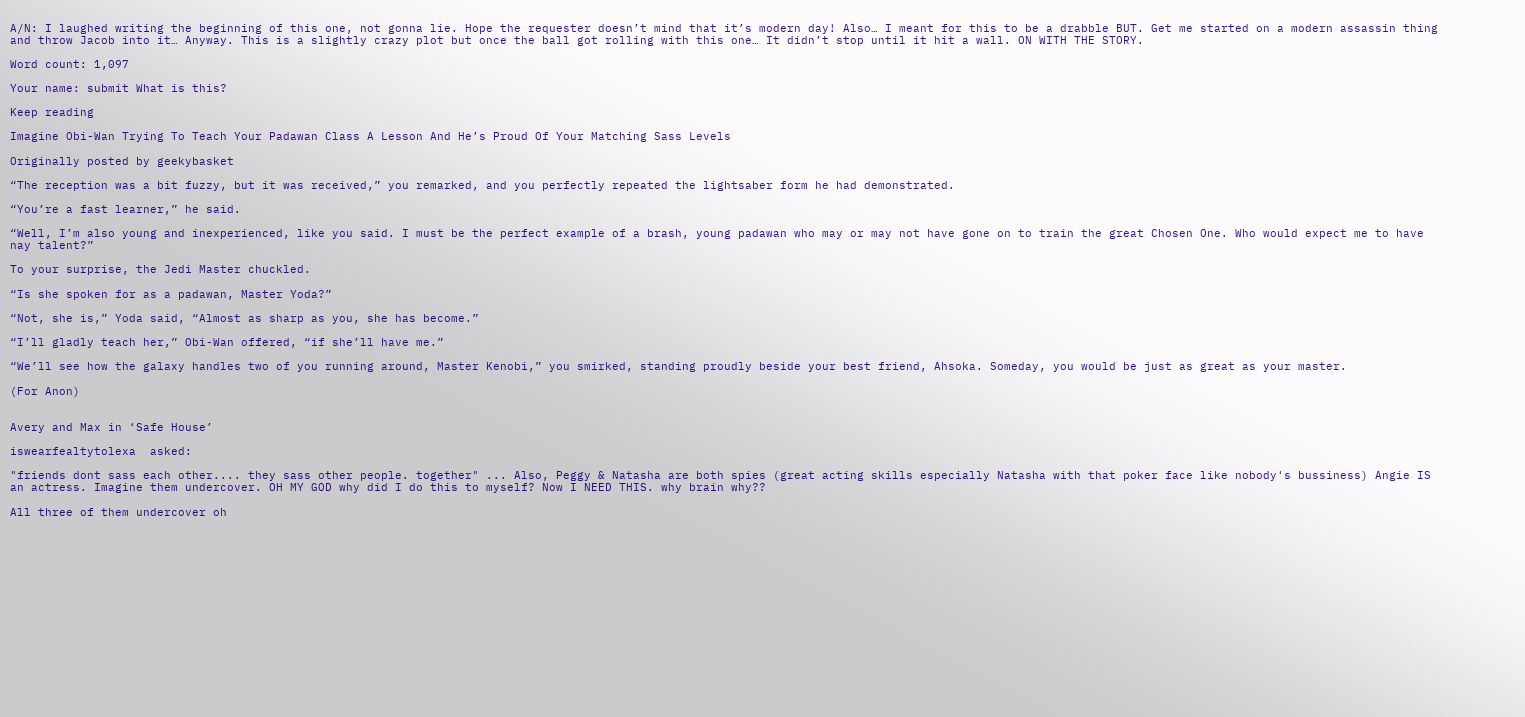A/N: I laughed writing the beginning of this one, not gonna lie. Hope the requester doesn’t mind that it’s modern day! Also… I meant for this to be a drabble BUT. Get me started on a modern assassin thing and throw Jacob into it… Anyway. This is a slightly crazy plot but once the ball got rolling with this one… It didn’t stop until it hit a wall. ON WITH THE STORY.

Word count: 1,097

Your name: submit What is this?

Keep reading

Imagine Obi-Wan Trying To Teach Your Padawan Class A Lesson And He’s Proud Of Your Matching Sass Levels

Originally posted by geekybasket

“The reception was a bit fuzzy, but it was received,” you remarked, and you perfectly repeated the lightsaber form he had demonstrated.

“You’re a fast learner,” he said.

“Well, I’m also young and inexperienced, like you said. I must be the perfect example of a brash, young padawan who may or may not have gone on to train the great Chosen One. Who would expect me to have nay talent?”

To your surprise, the Jedi Master chuckled.

“Is she spoken for as a padawan, Master Yoda?”

“Not, she is,” Yoda said, “Almost as sharp as you, she has become.”

“I’ll gladly teach her,” Obi-Wan offered, “if she’ll have me.”

“We’ll see how the galaxy handles two of you running around, Master Kenobi,” you smirked, standing proudly beside your best friend, Ahsoka. Someday, you would be just as great as your master.

(For Anon)


Avery and Max in ‘Safe House’

iswearfealtytolexa  asked:

"friends dont sass each other.... they sass other people. together" ... Also, Peggy & Natasha are both spies (great acting skills especially Natasha with that poker face like nobody's bussiness) Angie IS an actress. Imagine them undercover. OH MY GOD why did I do this to myself? Now I NEED THIS. why brain why??

All three of them undercover oh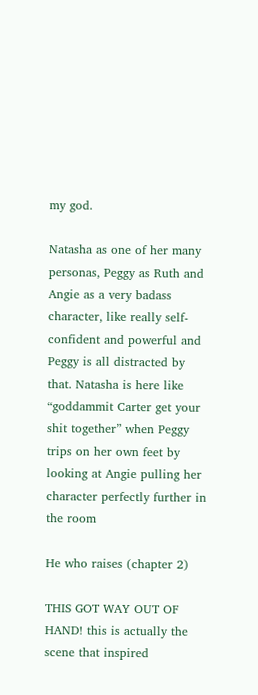my god.

Natasha as one of her many personas, Peggy as Ruth and Angie as a very badass character, like really self-confident and powerful and Peggy is all distracted by that. Natasha is here like “goddammit Carter get your shit together” when Peggy trips on her own feet by looking at Angie pulling her character perfectly further in the room

He who raises (chapter 2)

THIS GOT WAY OUT OF HAND! this is actually the scene that inspired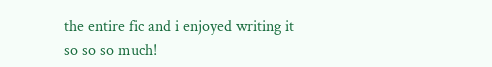the entire fic and i enjoyed writing it so so so much!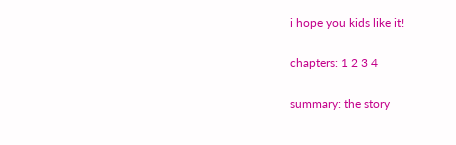i hope you kids like it!

chapters: 1 2 3 4

summary: the story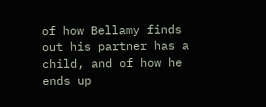of how Bellamy finds out his partner has a child, and of how he ends up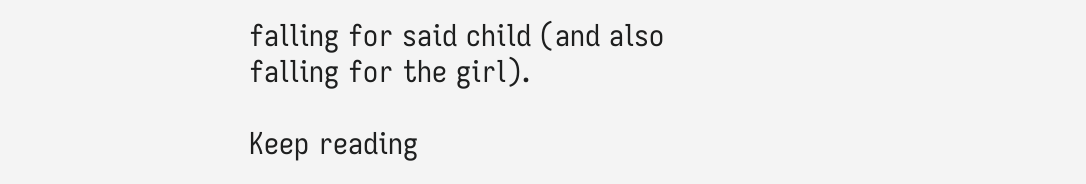falling for said child (and also falling for the girl).

Keep reading